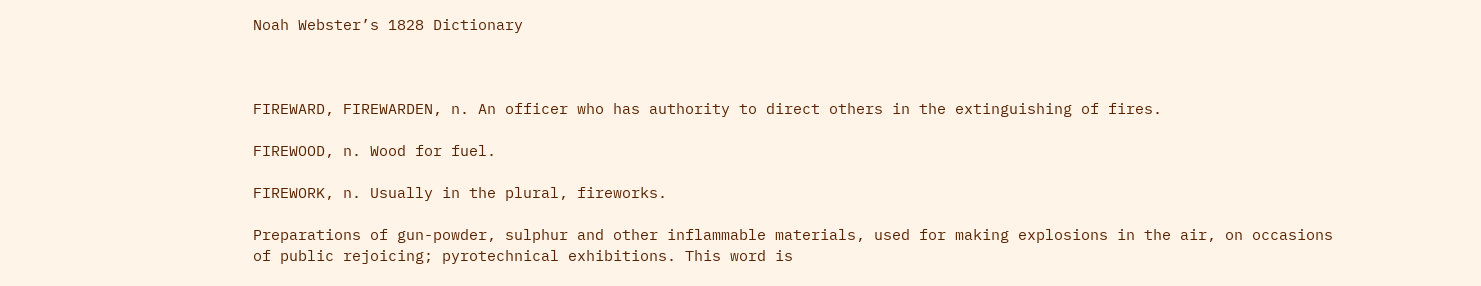Noah Webster’s 1828 Dictionary



FIREWARD, FIREWARDEN, n. An officer who has authority to direct others in the extinguishing of fires.

FIREWOOD, n. Wood for fuel.

FIREWORK, n. Usually in the plural, fireworks.

Preparations of gun-powder, sulphur and other inflammable materials, used for making explosions in the air, on occasions of public rejoicing; pyrotechnical exhibitions. This word is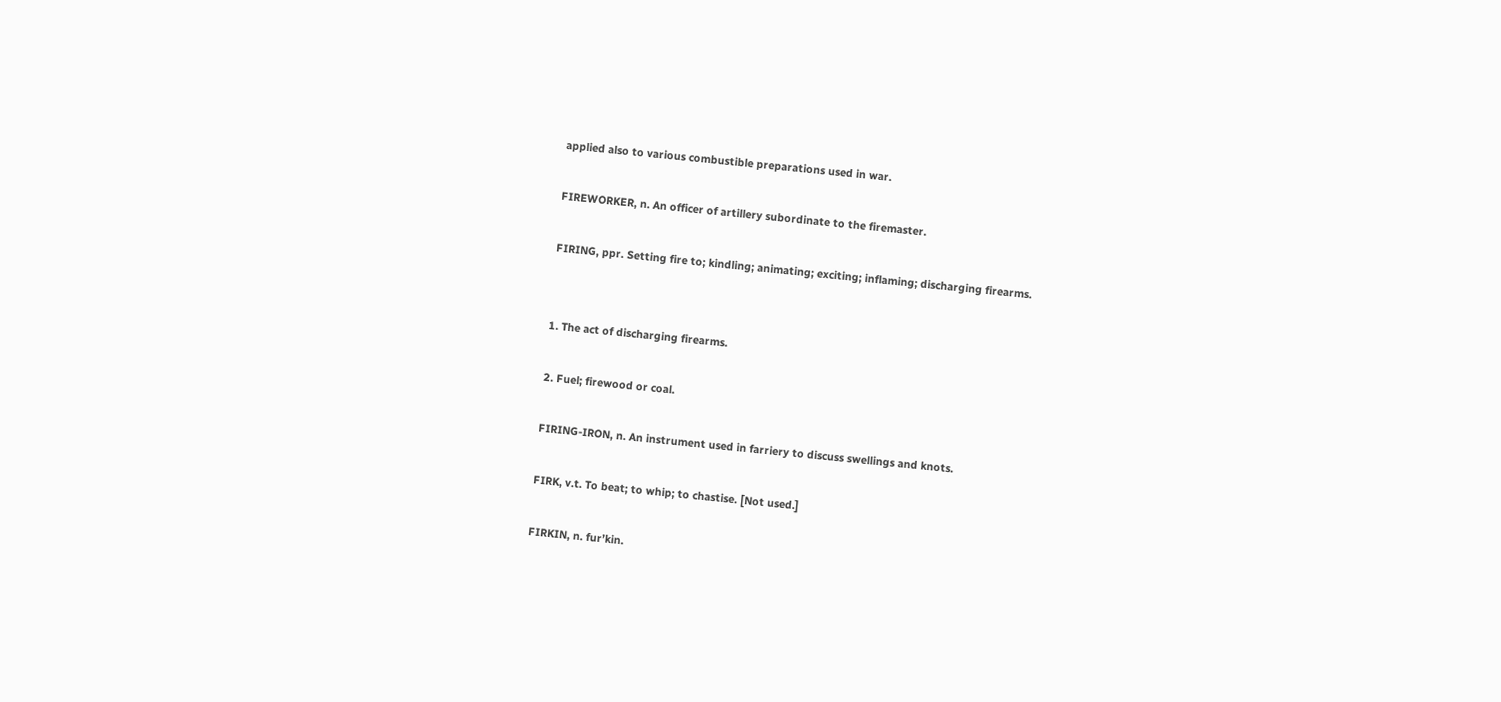applied also to various combustible preparations used in war.

FIREWORKER, n. An officer of artillery subordinate to the firemaster.

FIRING, ppr. Setting fire to; kindling; animating; exciting; inflaming; discharging firearms.


1. The act of discharging firearms.

2. Fuel; firewood or coal.

FIRING-IRON, n. An instrument used in farriery to discuss swellings and knots.

FIRK, v.t. To beat; to whip; to chastise. [Not used.]

FIRKIN, n. fur’kin.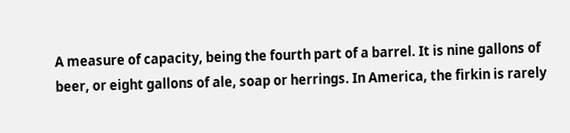A measure of capacity, being the fourth part of a barrel. It is nine gallons of beer, or eight gallons of ale, soap or herrings. In America, the firkin is rarely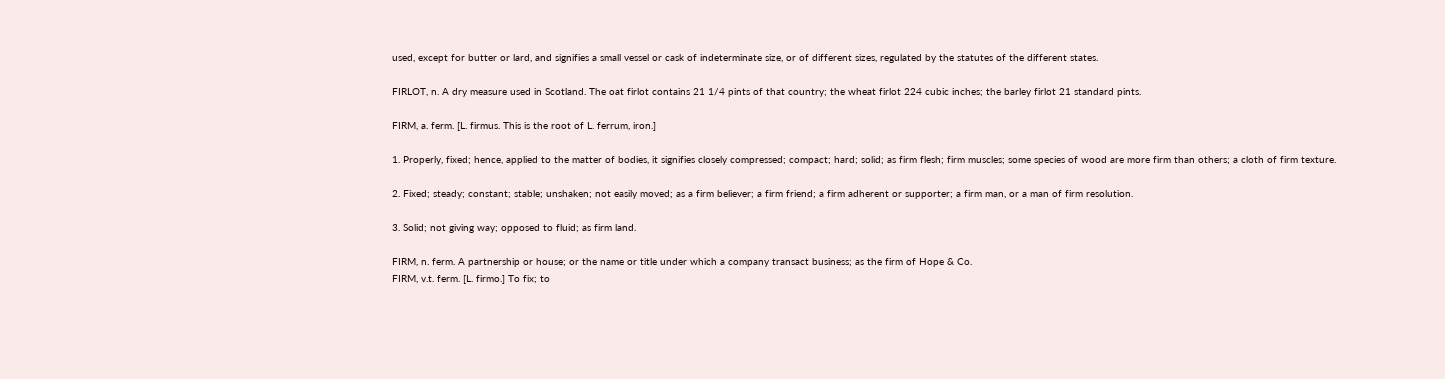used, except for butter or lard, and signifies a small vessel or cask of indeterminate size, or of different sizes, regulated by the statutes of the different states.

FIRLOT, n. A dry measure used in Scotland. The oat firlot contains 21 1/4 pints of that country; the wheat firlot 224 cubic inches; the barley firlot 21 standard pints.

FIRM, a. ferm. [L. firmus. This is the root of L. ferrum, iron.]

1. Properly, fixed; hence, applied to the matter of bodies, it signifies closely compressed; compact; hard; solid; as firm flesh; firm muscles; some species of wood are more firm than others; a cloth of firm texture.

2. Fixed; steady; constant; stable; unshaken; not easily moved; as a firm believer; a firm friend; a firm adherent or supporter; a firm man, or a man of firm resolution.

3. Solid; not giving way; opposed to fluid; as firm land.

FIRM, n. ferm. A partnership or house; or the name or title under which a company transact business; as the firm of Hope & Co.
FIRM, v.t. ferm. [L. firmo.] To fix; to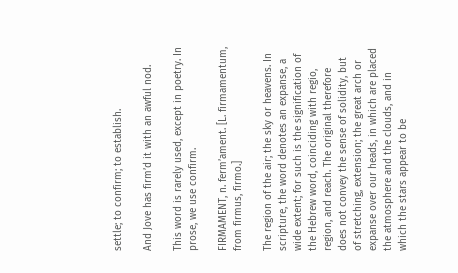settle; to confirm; to establish.

And Jove has firm’d it with an awful nod.

This word is rarely used, except in poetry. In prose, we use confirm.

FIRMAMENT, n. ferm’ament. [L. firmamentum, from firmus, firmo.]

The region of the air; the sky or heavens. In scripture, the word denotes an expanse, a wide extent; for such is the signification of the Hebrew word, coinciding with regio, region, and reach. The original therefore does not convey the sense of solidity, but of stretching, extension; the great arch or expanse over our heads, in which are placed the atmosphere and the clouds, and in which the stars appear to be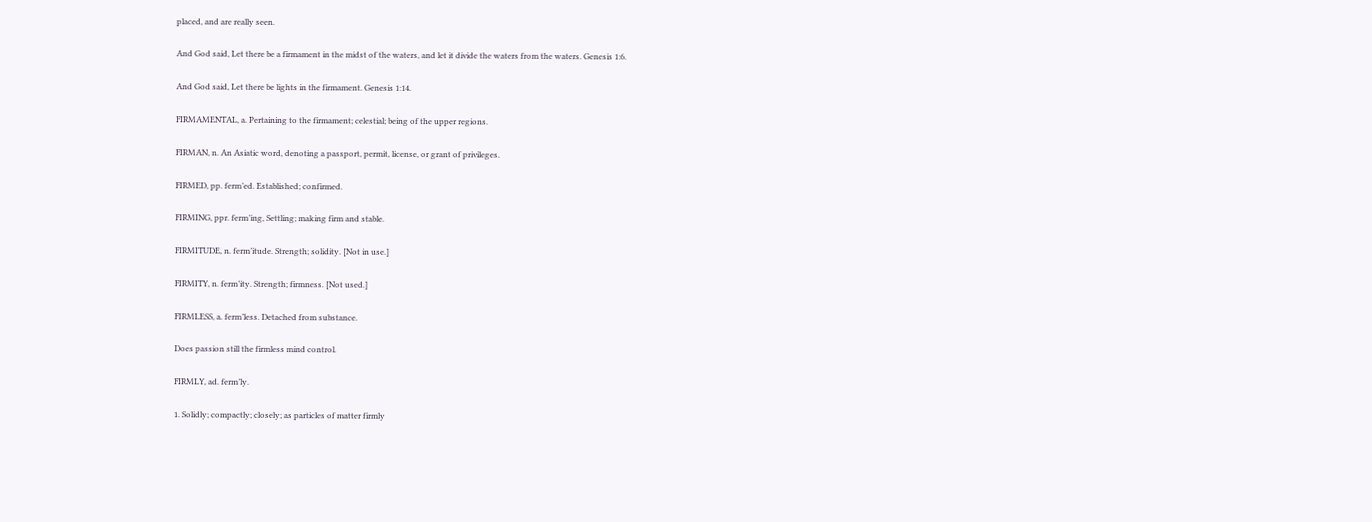placed, and are really seen.

And God said, Let there be a firmament in the midst of the waters, and let it divide the waters from the waters. Genesis 1:6.

And God said, Let there be lights in the firmament. Genesis 1:14.

FIRMAMENTAL, a. Pertaining to the firmament; celestial; being of the upper regions.

FIRMAN, n. An Asiatic word, denoting a passport, permit, license, or grant of privileges.

FIRMED, pp. ferm’ed. Established; confirmed.

FIRMING, ppr. ferm’ing, Settling; making firm and stable.

FIRMITUDE, n. ferm’itude. Strength; solidity. [Not in use.]

FIRMITY, n. ferm’ity. Strength; firmness. [Not used.]

FIRMLESS, a. ferm’less. Detached from substance.

Does passion still the firmless mind control.

FIRMLY, ad. ferm’ly.

1. Solidly; compactly; closely; as particles of matter firmly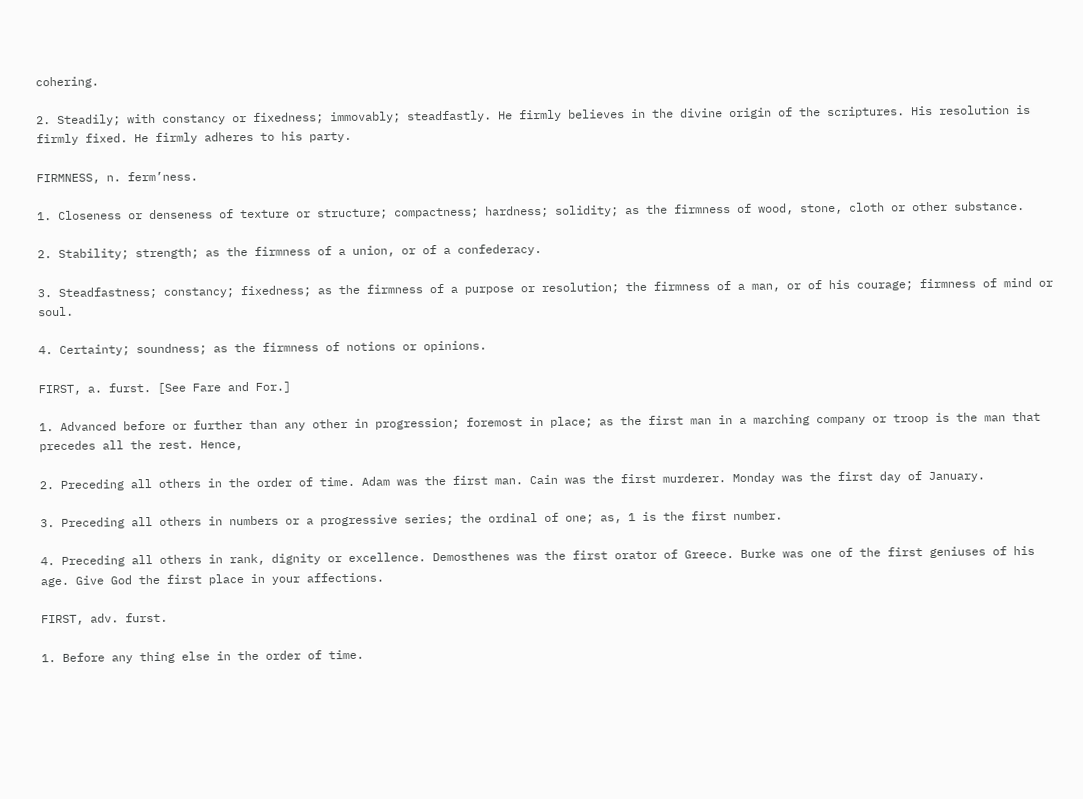cohering.

2. Steadily; with constancy or fixedness; immovably; steadfastly. He firmly believes in the divine origin of the scriptures. His resolution is firmly fixed. He firmly adheres to his party.

FIRMNESS, n. ferm’ness.

1. Closeness or denseness of texture or structure; compactness; hardness; solidity; as the firmness of wood, stone, cloth or other substance.

2. Stability; strength; as the firmness of a union, or of a confederacy.

3. Steadfastness; constancy; fixedness; as the firmness of a purpose or resolution; the firmness of a man, or of his courage; firmness of mind or soul.

4. Certainty; soundness; as the firmness of notions or opinions.

FIRST, a. furst. [See Fare and For.]

1. Advanced before or further than any other in progression; foremost in place; as the first man in a marching company or troop is the man that precedes all the rest. Hence,

2. Preceding all others in the order of time. Adam was the first man. Cain was the first murderer. Monday was the first day of January.

3. Preceding all others in numbers or a progressive series; the ordinal of one; as, 1 is the first number.

4. Preceding all others in rank, dignity or excellence. Demosthenes was the first orator of Greece. Burke was one of the first geniuses of his age. Give God the first place in your affections.

FIRST, adv. furst.

1. Before any thing else in the order of time.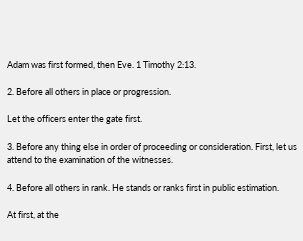Adam was first formed, then Eve. 1 Timothy 2:13.

2. Before all others in place or progression.

Let the officers enter the gate first.

3. Before any thing else in order of proceeding or consideration. First, let us attend to the examination of the witnesses.

4. Before all others in rank. He stands or ranks first in public estimation.

At first, at the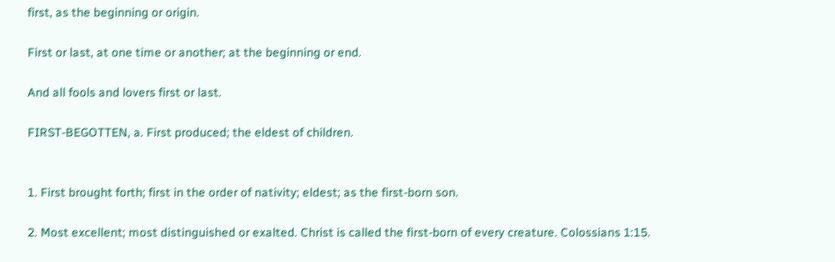first, as the beginning or origin.

First or last, at one time or another; at the beginning or end.

And all fools and lovers first or last.

FIRST-BEGOTTEN, a. First produced; the eldest of children.


1. First brought forth; first in the order of nativity; eldest; as the first-born son.

2. Most excellent; most distinguished or exalted. Christ is called the first-born of every creature. Colossians 1:15.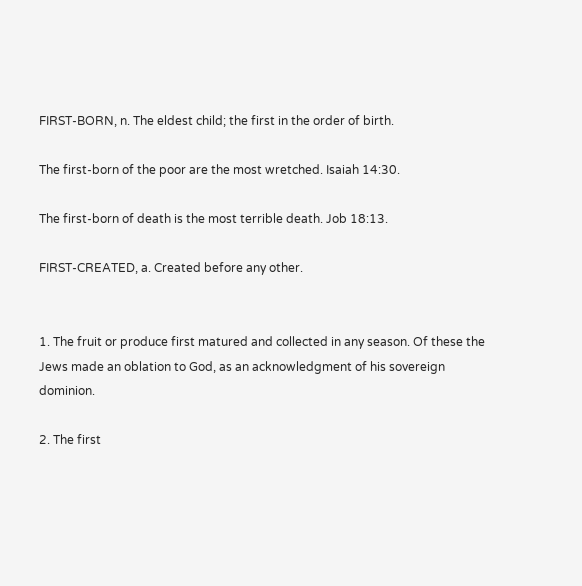FIRST-BORN, n. The eldest child; the first in the order of birth.

The first-born of the poor are the most wretched. Isaiah 14:30.

The first-born of death is the most terrible death. Job 18:13.

FIRST-CREATED, a. Created before any other.


1. The fruit or produce first matured and collected in any season. Of these the Jews made an oblation to God, as an acknowledgment of his sovereign dominion.

2. The first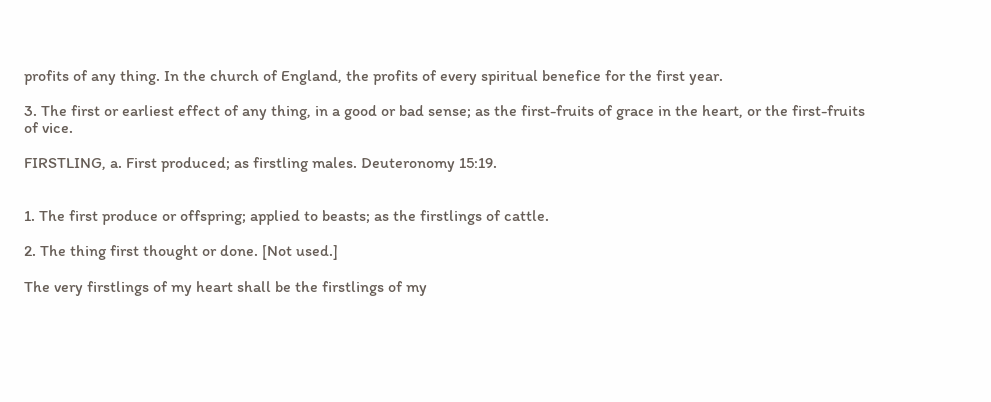profits of any thing. In the church of England, the profits of every spiritual benefice for the first year.

3. The first or earliest effect of any thing, in a good or bad sense; as the first-fruits of grace in the heart, or the first-fruits of vice.

FIRSTLING, a. First produced; as firstling males. Deuteronomy 15:19.


1. The first produce or offspring; applied to beasts; as the firstlings of cattle.

2. The thing first thought or done. [Not used.]

The very firstlings of my heart shall be the firstlings of my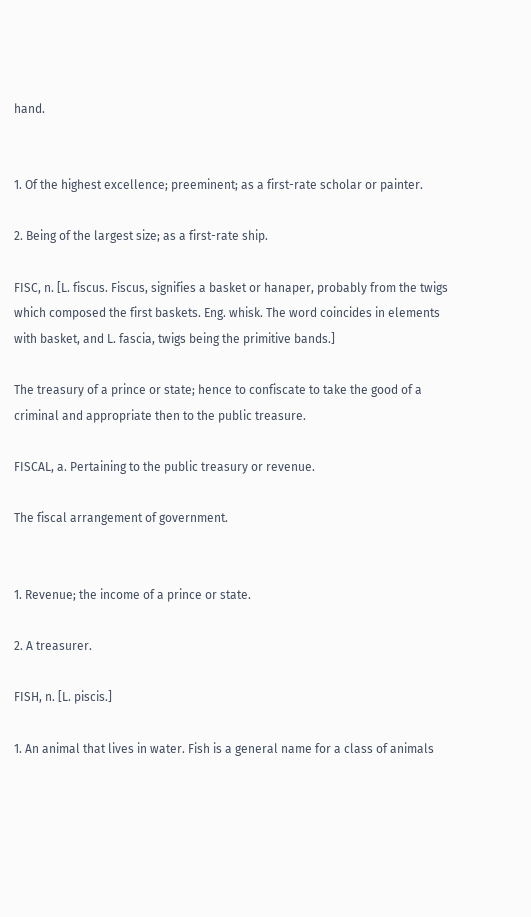hand.


1. Of the highest excellence; preeminent; as a first-rate scholar or painter.

2. Being of the largest size; as a first-rate ship.

FISC, n. [L. fiscus. Fiscus, signifies a basket or hanaper, probably from the twigs which composed the first baskets. Eng. whisk. The word coincides in elements with basket, and L. fascia, twigs being the primitive bands.]

The treasury of a prince or state; hence to confiscate to take the good of a criminal and appropriate then to the public treasure.

FISCAL, a. Pertaining to the public treasury or revenue.

The fiscal arrangement of government.


1. Revenue; the income of a prince or state.

2. A treasurer.

FISH, n. [L. piscis.]

1. An animal that lives in water. Fish is a general name for a class of animals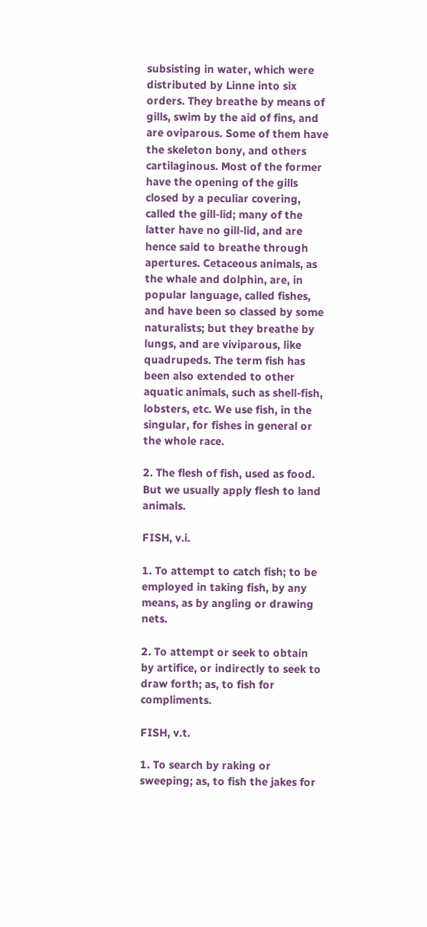subsisting in water, which were distributed by Linne into six orders. They breathe by means of gills, swim by the aid of fins, and are oviparous. Some of them have the skeleton bony, and others cartilaginous. Most of the former have the opening of the gills closed by a peculiar covering, called the gill-lid; many of the latter have no gill-lid, and are hence said to breathe through apertures. Cetaceous animals, as the whale and dolphin, are, in popular language, called fishes, and have been so classed by some naturalists; but they breathe by lungs, and are viviparous, like quadrupeds. The term fish has been also extended to other aquatic animals, such as shell-fish, lobsters, etc. We use fish, in the singular, for fishes in general or the whole race.

2. The flesh of fish, used as food. But we usually apply flesh to land animals.

FISH, v.i.

1. To attempt to catch fish; to be employed in taking fish, by any means, as by angling or drawing nets.

2. To attempt or seek to obtain by artifice, or indirectly to seek to draw forth; as, to fish for compliments.

FISH, v.t.

1. To search by raking or sweeping; as, to fish the jakes for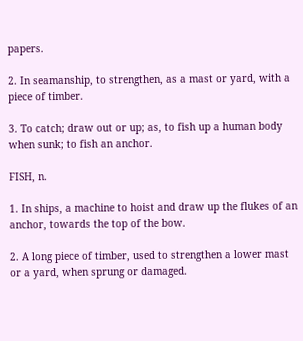papers.

2. In seamanship, to strengthen, as a mast or yard, with a piece of timber.

3. To catch; draw out or up; as, to fish up a human body when sunk; to fish an anchor.

FISH, n.

1. In ships, a machine to hoist and draw up the flukes of an anchor, towards the top of the bow.

2. A long piece of timber, used to strengthen a lower mast or a yard, when sprung or damaged.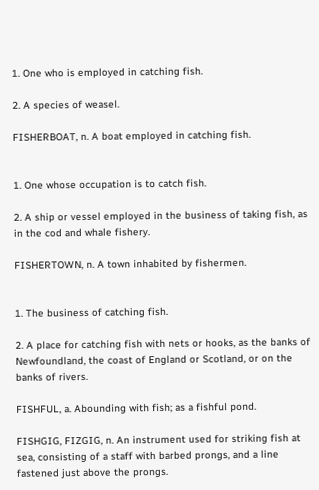1. One who is employed in catching fish.

2. A species of weasel.

FISHERBOAT, n. A boat employed in catching fish.


1. One whose occupation is to catch fish.

2. A ship or vessel employed in the business of taking fish, as in the cod and whale fishery.

FISHERTOWN, n. A town inhabited by fishermen.


1. The business of catching fish.

2. A place for catching fish with nets or hooks, as the banks of Newfoundland, the coast of England or Scotland, or on the banks of rivers.

FISHFUL, a. Abounding with fish; as a fishful pond.

FISHGIG, FIZGIG, n. An instrument used for striking fish at sea, consisting of a staff with barbed prongs, and a line fastened just above the prongs.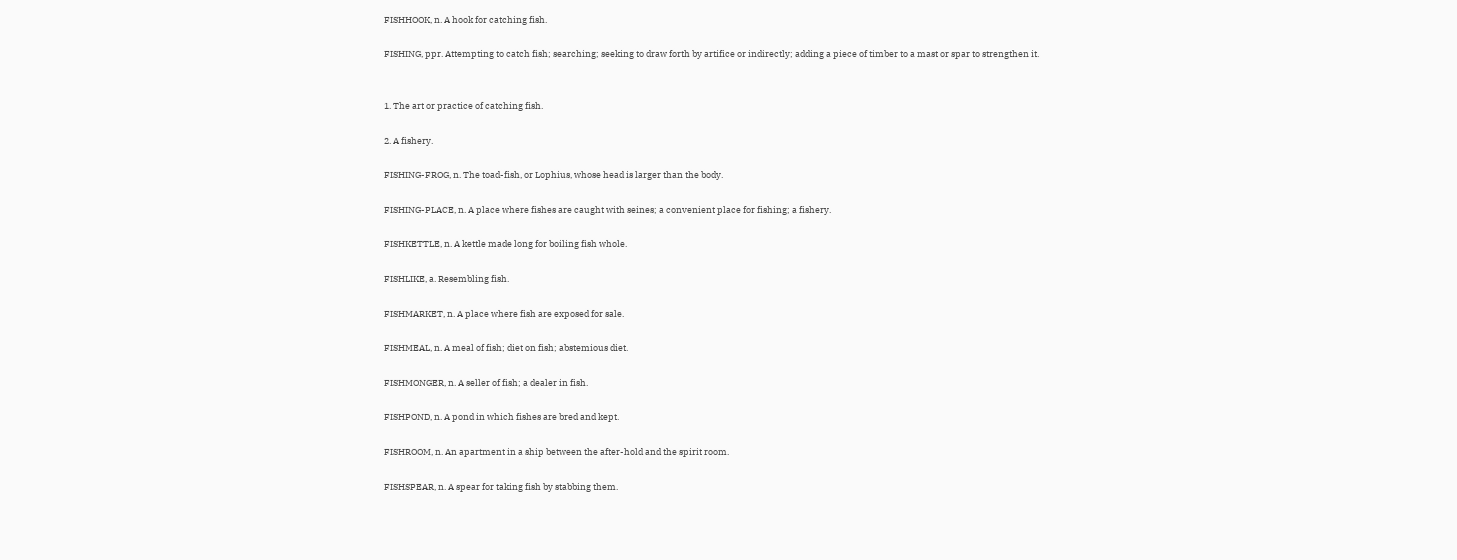FISHHOOK, n. A hook for catching fish.

FISHING, ppr. Attempting to catch fish; searching; seeking to draw forth by artifice or indirectly; adding a piece of timber to a mast or spar to strengthen it.


1. The art or practice of catching fish.

2. A fishery.

FISHING-FROG, n. The toad-fish, or Lophius, whose head is larger than the body.

FISHING-PLACE, n. A place where fishes are caught with seines; a convenient place for fishing; a fishery.

FISHKETTLE, n. A kettle made long for boiling fish whole.

FISHLIKE, a. Resembling fish.

FISHMARKET, n. A place where fish are exposed for sale.

FISHMEAL, n. A meal of fish; diet on fish; abstemious diet.

FISHMONGER, n. A seller of fish; a dealer in fish.

FISHPOND, n. A pond in which fishes are bred and kept.

FISHROOM, n. An apartment in a ship between the after-hold and the spirit room.

FISHSPEAR, n. A spear for taking fish by stabbing them.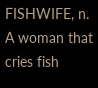FISHWIFE, n. A woman that cries fish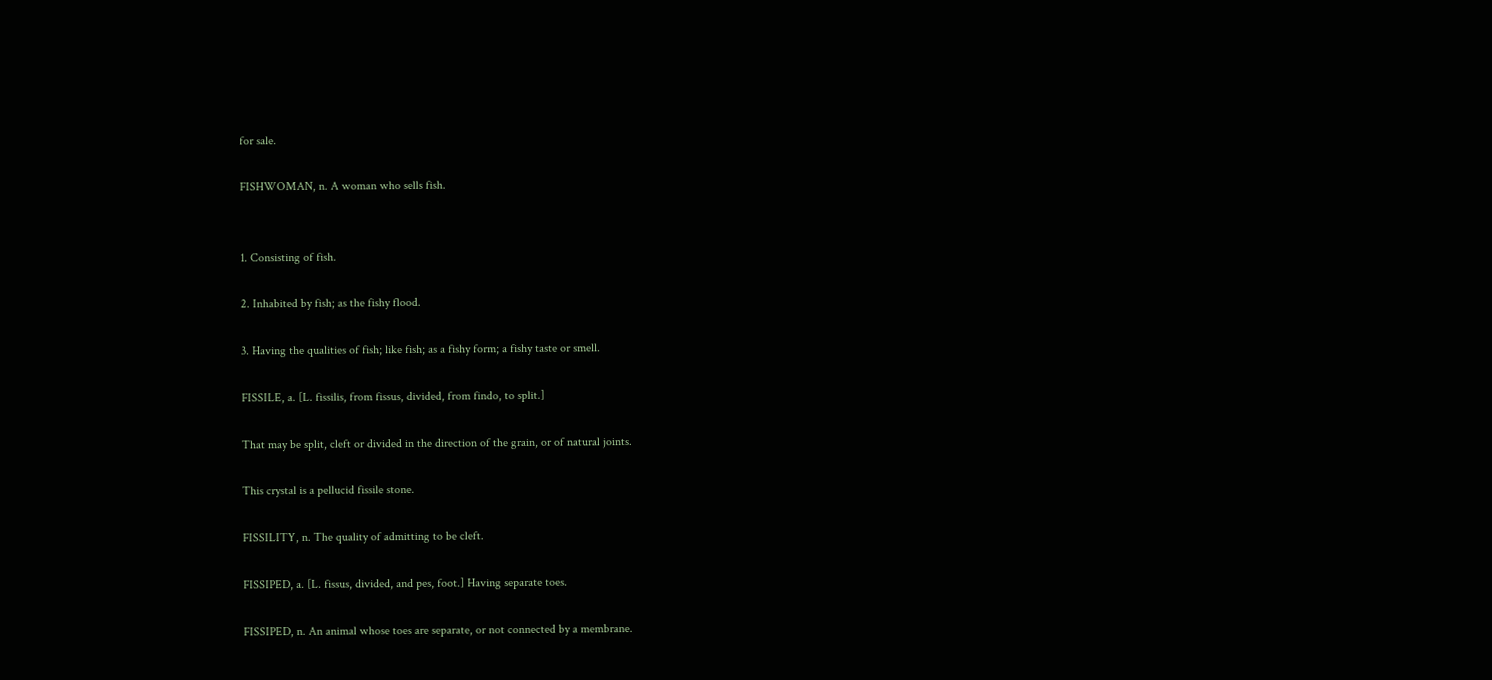for sale.

FISHWOMAN, n. A woman who sells fish.


1. Consisting of fish.

2. Inhabited by fish; as the fishy flood.

3. Having the qualities of fish; like fish; as a fishy form; a fishy taste or smell.

FISSILE, a. [L. fissilis, from fissus, divided, from findo, to split.]

That may be split, cleft or divided in the direction of the grain, or of natural joints.

This crystal is a pellucid fissile stone.

FISSILITY, n. The quality of admitting to be cleft.

FISSIPED, a. [L. fissus, divided, and pes, foot.] Having separate toes.

FISSIPED, n. An animal whose toes are separate, or not connected by a membrane.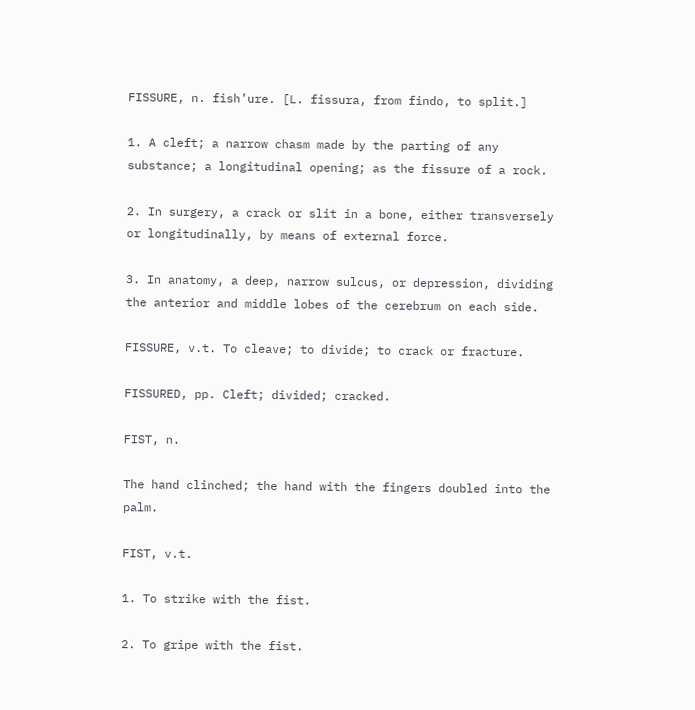FISSURE, n. fish’ure. [L. fissura, from findo, to split.]

1. A cleft; a narrow chasm made by the parting of any substance; a longitudinal opening; as the fissure of a rock.

2. In surgery, a crack or slit in a bone, either transversely or longitudinally, by means of external force.

3. In anatomy, a deep, narrow sulcus, or depression, dividing the anterior and middle lobes of the cerebrum on each side.

FISSURE, v.t. To cleave; to divide; to crack or fracture.

FISSURED, pp. Cleft; divided; cracked.

FIST, n.

The hand clinched; the hand with the fingers doubled into the palm.

FIST, v.t.

1. To strike with the fist.

2. To gripe with the fist.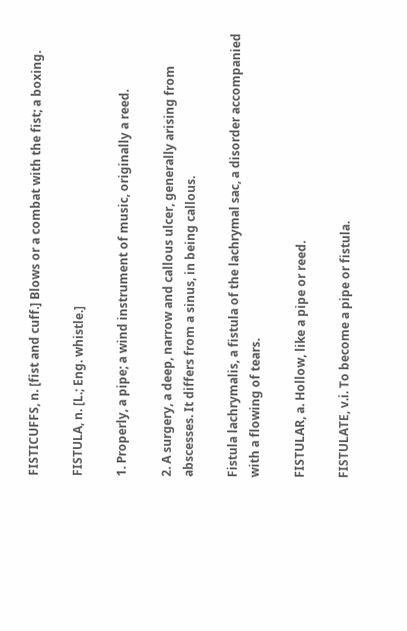FISTICUFFS, n. [fist and cuff.] Blows or a combat with the fist; a boxing.

FISTULA, n. [L.; Eng. whistle.]

1. Properly, a pipe; a wind instrument of music, originally a reed.

2. A surgery, a deep, narrow and callous ulcer, generally arising from abscesses. It differs from a sinus, in being callous.

Fistula lachrymalis, a fistula of the lachrymal sac, a disorder accompanied with a flowing of tears.

FISTULAR, a. Hollow, like a pipe or reed.

FISTULATE, v.i. To become a pipe or fistula.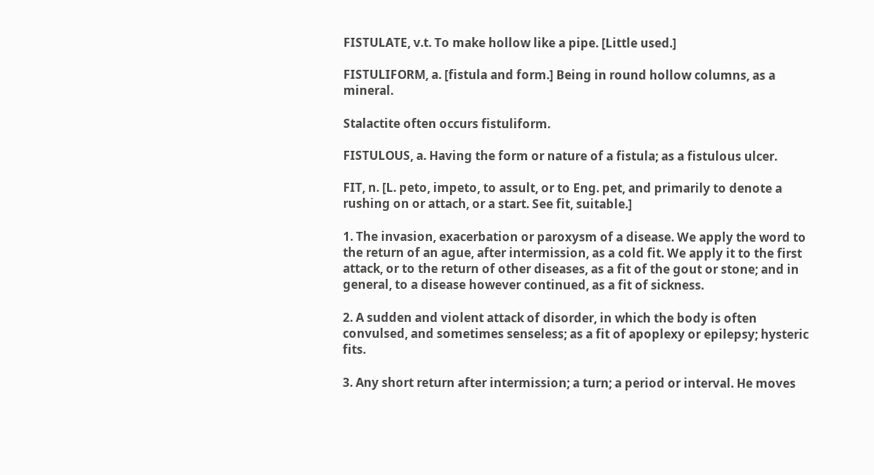FISTULATE, v.t. To make hollow like a pipe. [Little used.]

FISTULIFORM, a. [fistula and form.] Being in round hollow columns, as a mineral.

Stalactite often occurs fistuliform.

FISTULOUS, a. Having the form or nature of a fistula; as a fistulous ulcer.

FIT, n. [L. peto, impeto, to assult, or to Eng. pet, and primarily to denote a rushing on or attach, or a start. See fit, suitable.]

1. The invasion, exacerbation or paroxysm of a disease. We apply the word to the return of an ague, after intermission, as a cold fit. We apply it to the first attack, or to the return of other diseases, as a fit of the gout or stone; and in general, to a disease however continued, as a fit of sickness.

2. A sudden and violent attack of disorder, in which the body is often convulsed, and sometimes senseless; as a fit of apoplexy or epilepsy; hysteric fits.

3. Any short return after intermission; a turn; a period or interval. He moves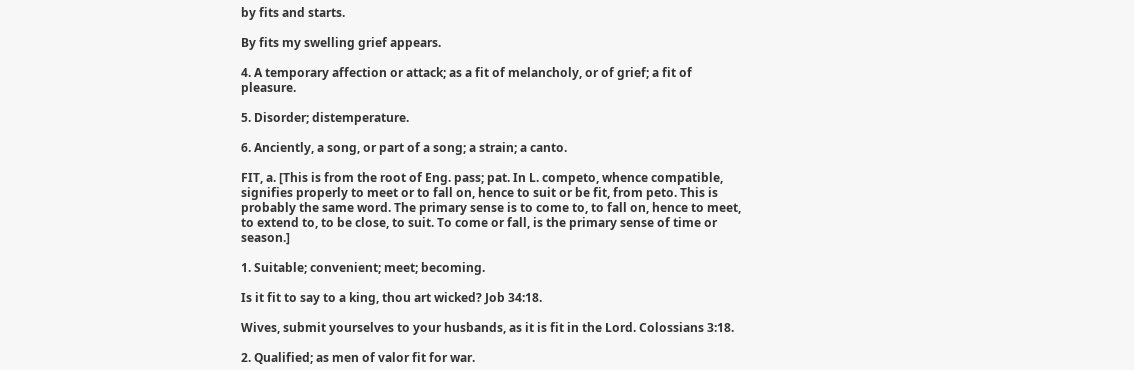by fits and starts.

By fits my swelling grief appears.

4. A temporary affection or attack; as a fit of melancholy, or of grief; a fit of pleasure.

5. Disorder; distemperature.

6. Anciently, a song, or part of a song; a strain; a canto.

FIT, a. [This is from the root of Eng. pass; pat. In L. competo, whence compatible, signifies properly to meet or to fall on, hence to suit or be fit, from peto. This is probably the same word. The primary sense is to come to, to fall on, hence to meet, to extend to, to be close, to suit. To come or fall, is the primary sense of time or season.]

1. Suitable; convenient; meet; becoming.

Is it fit to say to a king, thou art wicked? Job 34:18.

Wives, submit yourselves to your husbands, as it is fit in the Lord. Colossians 3:18.

2. Qualified; as men of valor fit for war.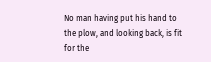No man having put his hand to the plow, and looking back, is fit for the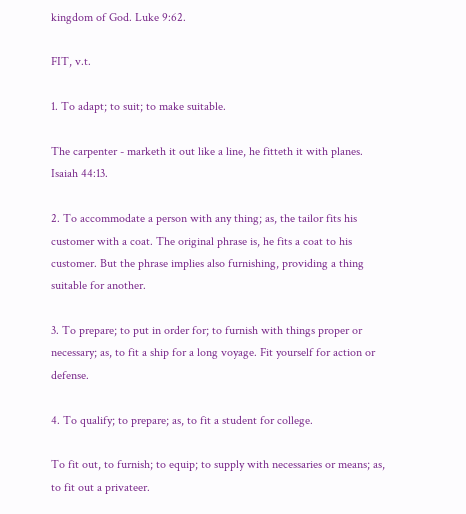kingdom of God. Luke 9:62.

FIT, v.t.

1. To adapt; to suit; to make suitable.

The carpenter - marketh it out like a line, he fitteth it with planes. Isaiah 44:13.

2. To accommodate a person with any thing; as, the tailor fits his customer with a coat. The original phrase is, he fits a coat to his customer. But the phrase implies also furnishing, providing a thing suitable for another.

3. To prepare; to put in order for; to furnish with things proper or necessary; as, to fit a ship for a long voyage. Fit yourself for action or defense.

4. To qualify; to prepare; as, to fit a student for college.

To fit out, to furnish; to equip; to supply with necessaries or means; as, to fit out a privateer.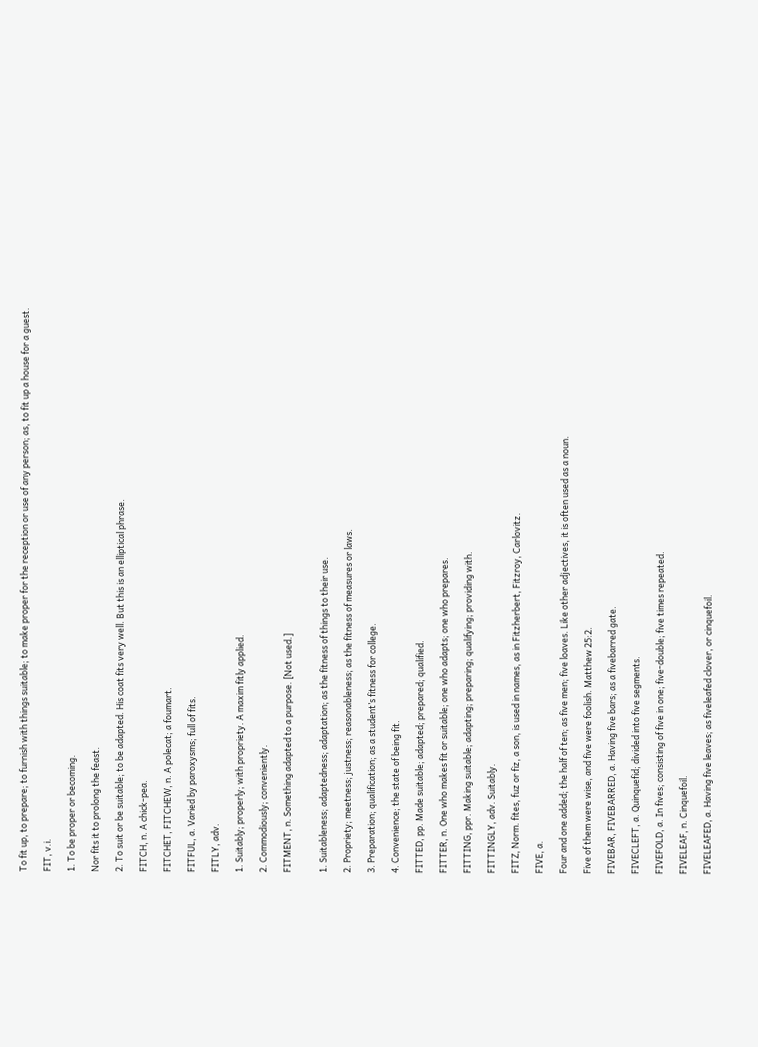To fit up, to prepare; to furnish with things suitable; to make proper for the reception or use of any person; as, to fit up a house for a guest.

FIT, v.i.

1. To be proper or becoming.

Nor fits it to prolong the feast.

2. To suit or be suitable; to be adapted. His coat fits very well. But this is an elliptical phrase.

FITCH, n. A chick-pea.

FITCHET, FITCHEW, n. A polecat; a foumart.

FITFUL, a. Varied by paroxysms; full of fits.

FITLY, adv.

1. Suitably; properly; with propriety. A maxim fitly applied.

2. Commodiously; conveniently.

FITMENT, n. Something adapted to a purpose. [Not used.]


1. Suitableness; adaptedness; adaptation; as the fitness of things to their use.

2. Propriety; meetness; justness; reasonableness; as the fitness of measures or laws.

3. Preparation; qualification; as a student’s fitness for college.

4. Convenience; the state of being fit.

FITTED, pp. Made suitable; adapted; prepared; qualified.

FITTER, n. One who makes fit or suitable; one who adapts; one who prepares.

FITTING, ppr. Making suitable; adapting; preparing; qualifying; providing with.

FITTINGLY, adv. Suitably.

FITZ, Norm. fites, fuz or fiz, a son, is used in names, as in Fitzherbert, Fitzroy, Carlovitz.

FIVE, a.

Four and one added; the half of ten; as five men; five loaves. Like other adjectives, it is often used as a noun.

Five of them were wise, and five were foolish. Matthew 25:2.

FIVEBAR, FIVEBARRED, a. Having five bars; as a fivebarred gate.

FIVECLEFT, a. Quinquefid; divided into five segments.

FIVEFOLD, a. In fives; consisting of five in one; five-double; five times repeated.

FIVELEAF, n. Cinquefoil.

FIVELEAFED, a. Having five leaves; as fiveleafed clover, or cinquefoil.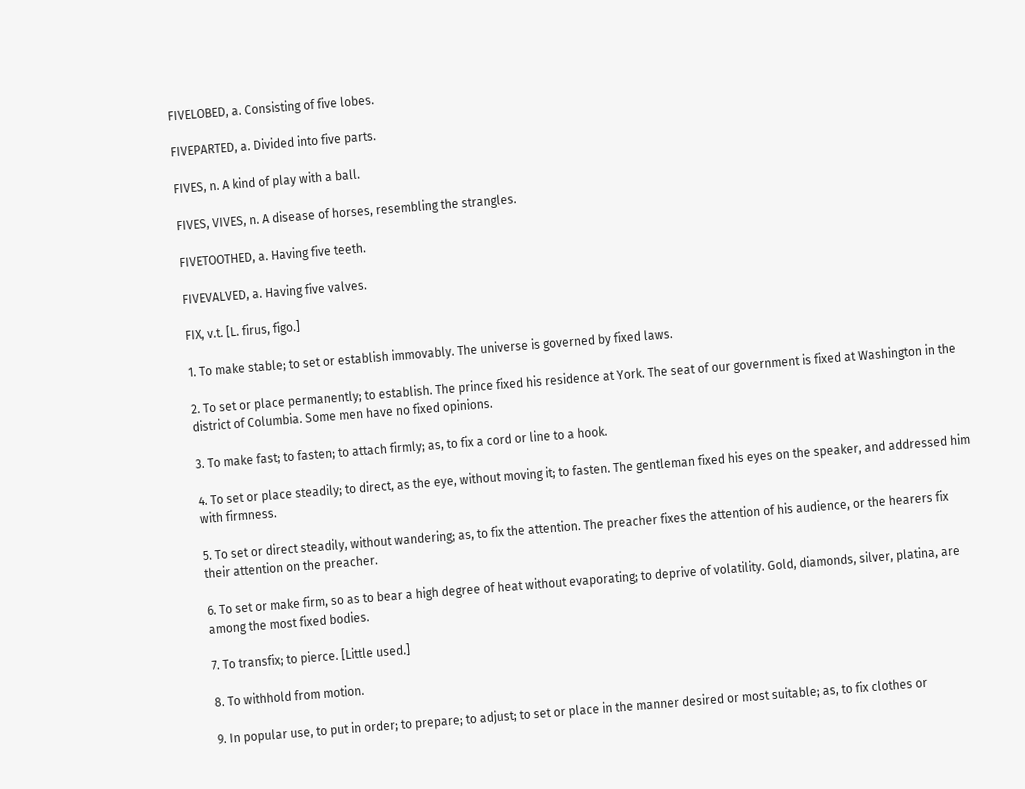FIVELOBED, a. Consisting of five lobes.

FIVEPARTED, a. Divided into five parts.

FIVES, n. A kind of play with a ball.

FIVES, VIVES, n. A disease of horses, resembling the strangles.

FIVETOOTHED, a. Having five teeth.

FIVEVALVED, a. Having five valves.

FIX, v.t. [L. firus, figo.]

1. To make stable; to set or establish immovably. The universe is governed by fixed laws.

2. To set or place permanently; to establish. The prince fixed his residence at York. The seat of our government is fixed at Washington in the district of Columbia. Some men have no fixed opinions.

3. To make fast; to fasten; to attach firmly; as, to fix a cord or line to a hook.

4. To set or place steadily; to direct, as the eye, without moving it; to fasten. The gentleman fixed his eyes on the speaker, and addressed him with firmness.

5. To set or direct steadily, without wandering; as, to fix the attention. The preacher fixes the attention of his audience, or the hearers fix their attention on the preacher.

6. To set or make firm, so as to bear a high degree of heat without evaporating; to deprive of volatility. Gold, diamonds, silver, platina, are among the most fixed bodies.

7. To transfix; to pierce. [Little used.]

8. To withhold from motion.

9. In popular use, to put in order; to prepare; to adjust; to set or place in the manner desired or most suitable; as, to fix clothes or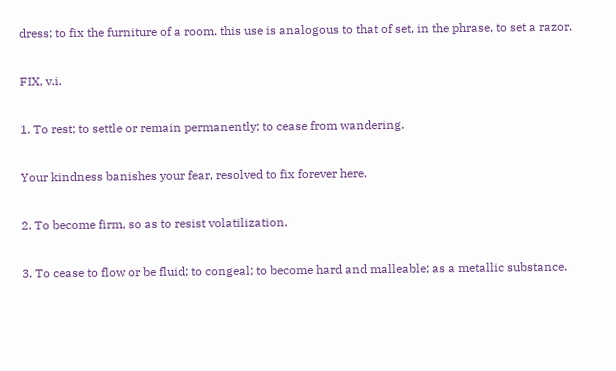dress; to fix the furniture of a room. this use is analogous to that of set, in the phrase, to set a razor.

FIX, v.i.

1. To rest; to settle or remain permanently; to cease from wandering.

Your kindness banishes your fear, resolved to fix forever here.

2. To become firm, so as to resist volatilization.

3. To cease to flow or be fluid; to congeal; to become hard and malleable; as a metallic substance.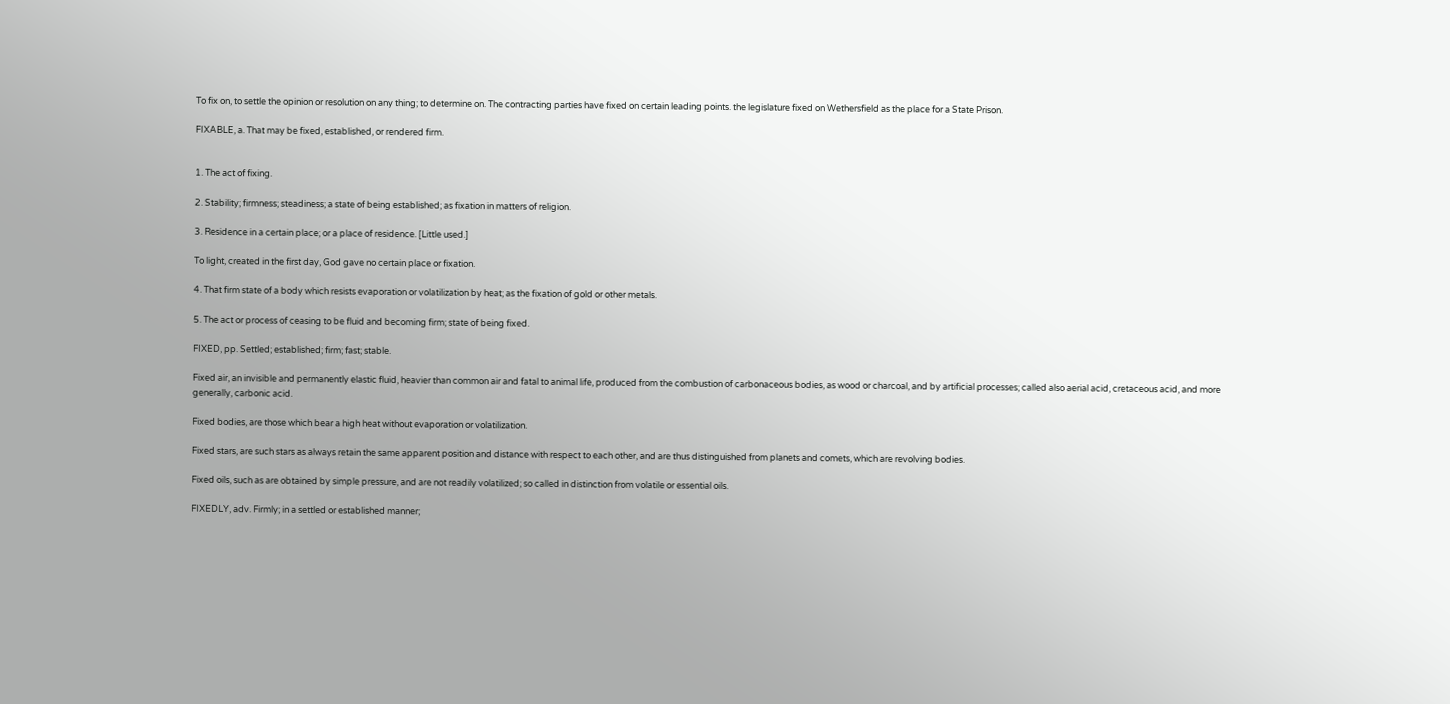To fix on, to settle the opinion or resolution on any thing; to determine on. The contracting parties have fixed on certain leading points. the legislature fixed on Wethersfield as the place for a State Prison.

FIXABLE, a. That may be fixed, established, or rendered firm.


1. The act of fixing.

2. Stability; firmness; steadiness; a state of being established; as fixation in matters of religion.

3. Residence in a certain place; or a place of residence. [Little used.]

To light, created in the first day, God gave no certain place or fixation.

4. That firm state of a body which resists evaporation or volatilization by heat; as the fixation of gold or other metals.

5. The act or process of ceasing to be fluid and becoming firm; state of being fixed.

FIXED, pp. Settled; established; firm; fast; stable.

Fixed air, an invisible and permanently elastic fluid, heavier than common air and fatal to animal life, produced from the combustion of carbonaceous bodies, as wood or charcoal, and by artificial processes; called also aerial acid, cretaceous acid, and more generally, carbonic acid.

Fixed bodies, are those which bear a high heat without evaporation or volatilization.

Fixed stars, are such stars as always retain the same apparent position and distance with respect to each other, and are thus distinguished from planets and comets, which are revolving bodies.

Fixed oils, such as are obtained by simple pressure, and are not readily volatilized; so called in distinction from volatile or essential oils.

FIXEDLY, adv. Firmly; in a settled or established manner;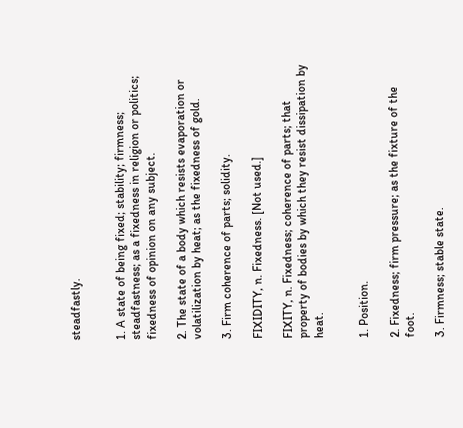steadfastly.


1. A state of being fixed; stability; firmness; steadfastness; as a fixedness in religion or politics; fixedness of opinion on any subject.

2. The state of a body which resists evaporation or volatilization by heat; as the fixedness of gold.

3. Firm coherence of parts; solidity.

FIXIDITY, n. Fixedness. [Not used.]

FIXITY, n. Fixedness; coherence of parts; that property of bodies by which they resist dissipation by heat.


1. Position.

2. Fixedness; firm pressure; as the fixture of the foot.

3. Firmness; stable state.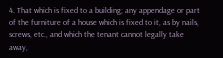4. That which is fixed to a building; any appendage or part of the furniture of a house which is fixed to it, as by nails, screws, etc., and which the tenant cannot legally take away,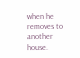when he removes to another house.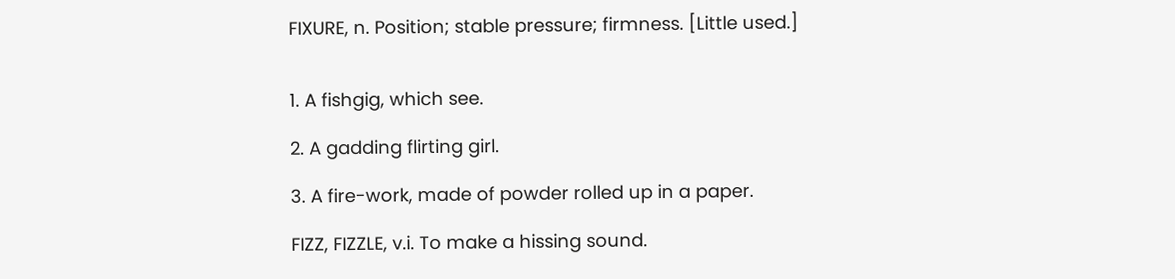FIXURE, n. Position; stable pressure; firmness. [Little used.]


1. A fishgig, which see.

2. A gadding flirting girl.

3. A fire-work, made of powder rolled up in a paper.

FIZZ, FIZZLE, v.i. To make a hissing sound.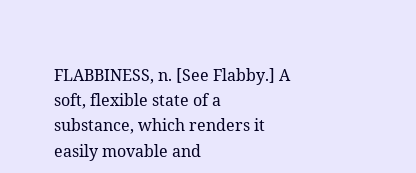FLABBINESS, n. [See Flabby.] A soft, flexible state of a substance, which renders it easily movable and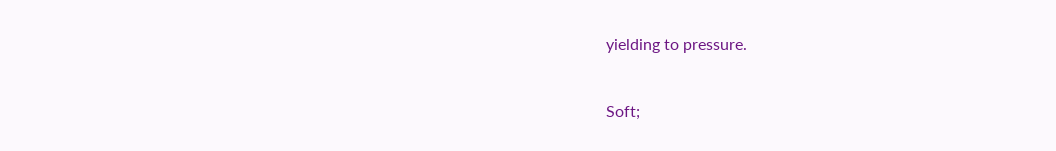yielding to pressure.


Soft;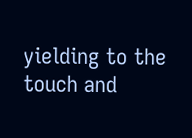yielding to the touch and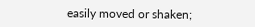easily moved or shaken;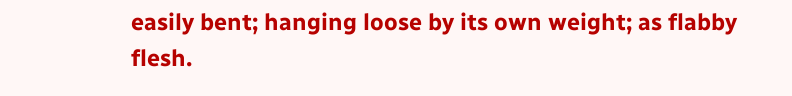easily bent; hanging loose by its own weight; as flabby flesh.